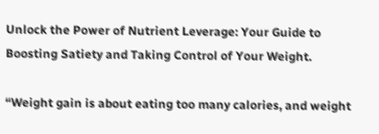Unlock the Power of Nutrient Leverage: Your Guide to Boosting Satiety and Taking Control of Your Weight.

“Weight gain is about eating too many calories, and weight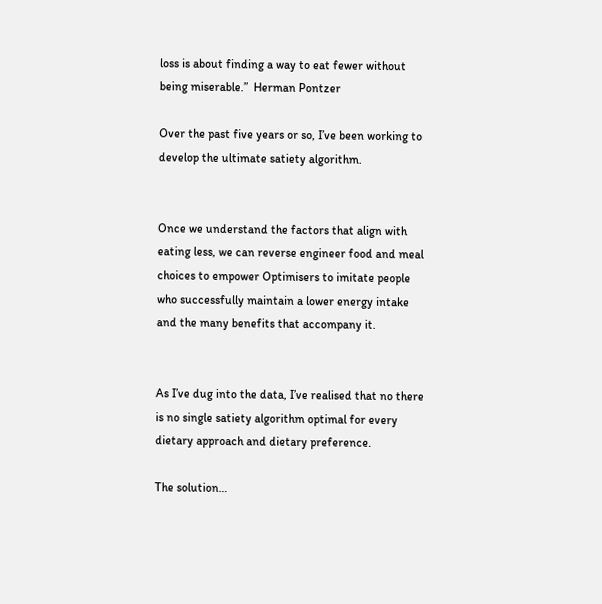loss is about finding a way to eat fewer without being miserable.”  Herman Pontzer

Over the past five years or so, I’ve been working to develop the ultimate satiety algorithm.


Once we understand the factors that align with eating less, we can reverse engineer food and meal choices to empower Optimisers to imitate people who successfully maintain a lower energy intake and the many benefits that accompany it.


As I’ve dug into the data, I’ve realised that no there is no single satiety algorithm optimal for every dietary approach and dietary preference.

The solution…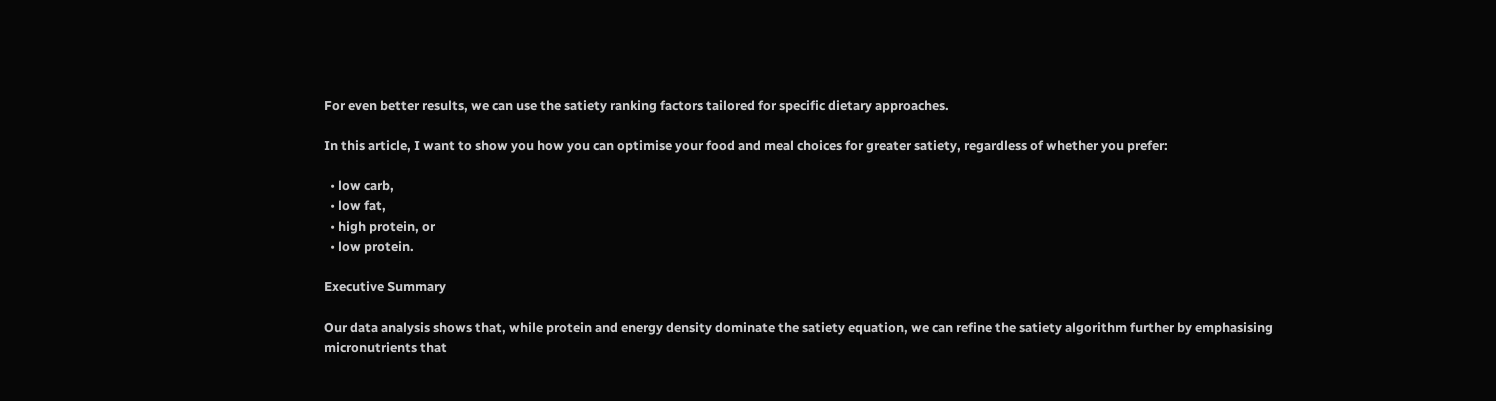For even better results, we can use the satiety ranking factors tailored for specific dietary approaches.

In this article, I want to show you how you can optimise your food and meal choices for greater satiety, regardless of whether you prefer:

  • low carb,
  • low fat,
  • high protein, or
  • low protein.

Executive Summary

Our data analysis shows that, while protein and energy density dominate the satiety equation, we can refine the satiety algorithm further by emphasising micronutrients that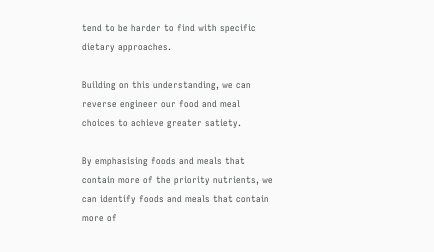tend to be harder to find with specific dietary approaches.

Building on this understanding, we can reverse engineer our food and meal choices to achieve greater satiety.

By emphasising foods and meals that contain more of the priority nutrients, we can identify foods and meals that contain more of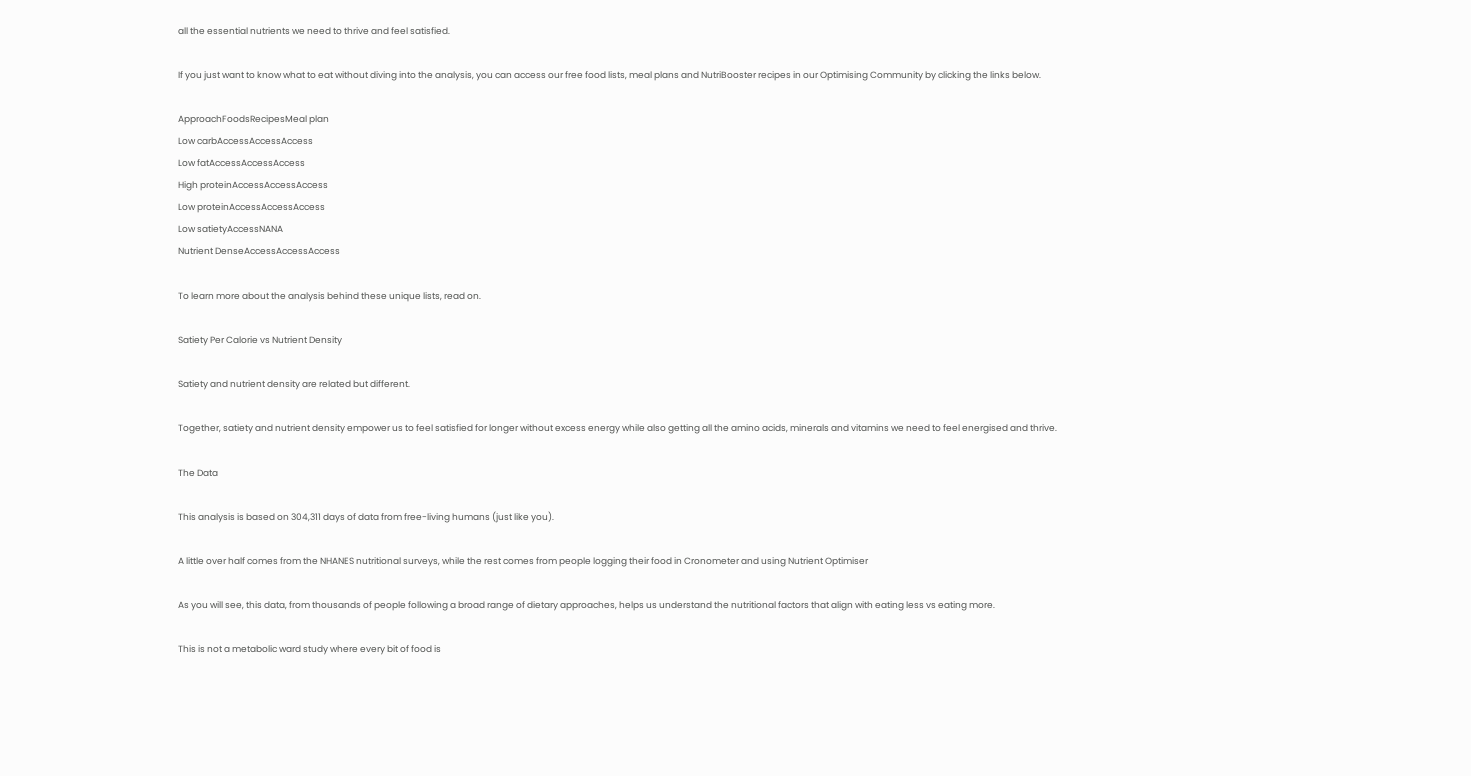all the essential nutrients we need to thrive and feel satisfied.

If you just want to know what to eat without diving into the analysis, you can access our free food lists, meal plans and NutriBooster recipes in our Optimising Community by clicking the links below.

ApproachFoodsRecipesMeal plan
Low carbAccessAccessAccess
Low fatAccessAccessAccess
High proteinAccessAccessAccess
Low proteinAccessAccessAccess
Low satietyAccessNANA
Nutrient DenseAccessAccessAccess

To learn more about the analysis behind these unique lists, read on.

Satiety Per Calorie vs Nutrient Density

Satiety and nutrient density are related but different.

Together, satiety and nutrient density empower us to feel satisfied for longer without excess energy while also getting all the amino acids, minerals and vitamins we need to feel energised and thrive.

The Data

This analysis is based on 304,311 days of data from free-living humans (just like you).

A little over half comes from the NHANES nutritional surveys, while the rest comes from people logging their food in Cronometer and using Nutrient Optimiser

As you will see, this data, from thousands of people following a broad range of dietary approaches, helps us understand the nutritional factors that align with eating less vs eating more.

This is not a metabolic ward study where every bit of food is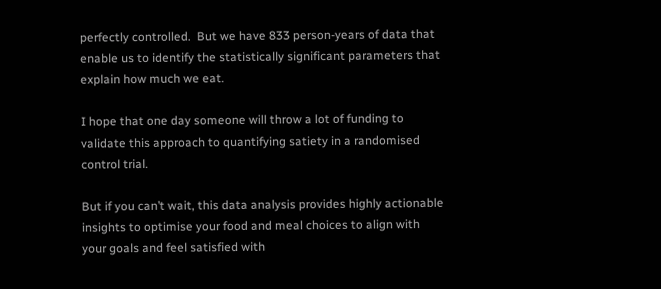perfectly controlled.  But we have 833 person-years of data that enable us to identify the statistically significant parameters that explain how much we eat.

I hope that one day someone will throw a lot of funding to validate this approach to quantifying satiety in a randomised control trial.

But if you can’t wait, this data analysis provides highly actionable insights to optimise your food and meal choices to align with your goals and feel satisfied with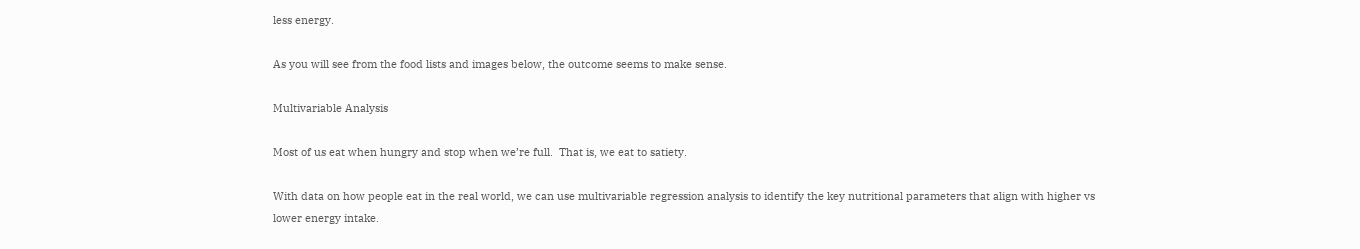less energy.

As you will see from the food lists and images below, the outcome seems to make sense.

Multivariable Analysis

Most of us eat when hungry and stop when we’re full.  That is, we eat to satiety.

With data on how people eat in the real world, we can use multivariable regression analysis to identify the key nutritional parameters that align with higher vs lower energy intake.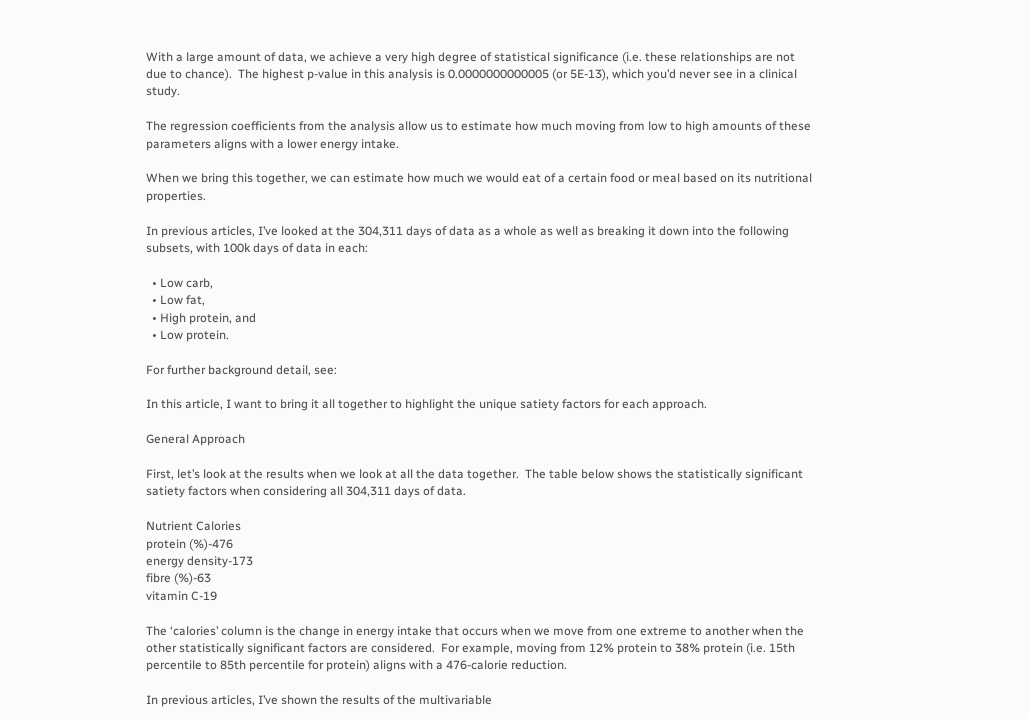With a large amount of data, we achieve a very high degree of statistical significance (i.e. these relationships are not due to chance).  The highest p-value in this analysis is 0.0000000000005 (or 5E-13), which you’d never see in a clinical study.

The regression coefficients from the analysis allow us to estimate how much moving from low to high amounts of these parameters aligns with a lower energy intake.

When we bring this together, we can estimate how much we would eat of a certain food or meal based on its nutritional properties.

In previous articles, I’ve looked at the 304,311 days of data as a whole as well as breaking it down into the following subsets, with 100k days of data in each:

  • Low carb,
  • Low fat,
  • High protein, and
  • Low protein.

For further background detail, see:

In this article, I want to bring it all together to highlight the unique satiety factors for each approach.

General Approach

First, let’s look at the results when we look at all the data together.  The table below shows the statistically significant satiety factors when considering all 304,311 days of data.

Nutrient Calories
protein (%)-476
energy density-173
fibre (%)-63
vitamin C-19

The ‘calories’ column is the change in energy intake that occurs when we move from one extreme to another when the other statistically significant factors are considered.  For example, moving from 12% protein to 38% protein (i.e. 15th percentile to 85th percentile for protein) aligns with a 476-calorie reduction.

In previous articles, I’ve shown the results of the multivariable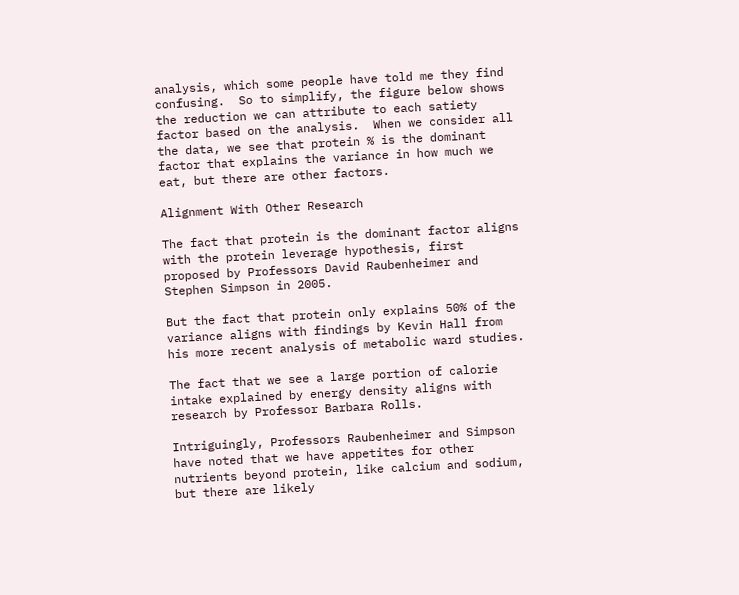analysis, which some people have told me they find confusing.  So to simplify, the figure below shows the reduction we can attribute to each satiety factor based on the analysis.  When we consider all the data, we see that protein % is the dominant factor that explains the variance in how much we eat, but there are other factors.

Alignment With Other Research

The fact that protein is the dominant factor aligns with the protein leverage hypothesis, first proposed by Professors David Raubenheimer and Stephen Simpson in 2005.

But the fact that protein only explains 50% of the variance aligns with findings by Kevin Hall from his more recent analysis of metabolic ward studies.

The fact that we see a large portion of calorie intake explained by energy density aligns with research by Professor Barbara Rolls.

Intriguingly, Professors Raubenheimer and Simpson have noted that we have appetites for other nutrients beyond protein, like calcium and sodium, but there are likely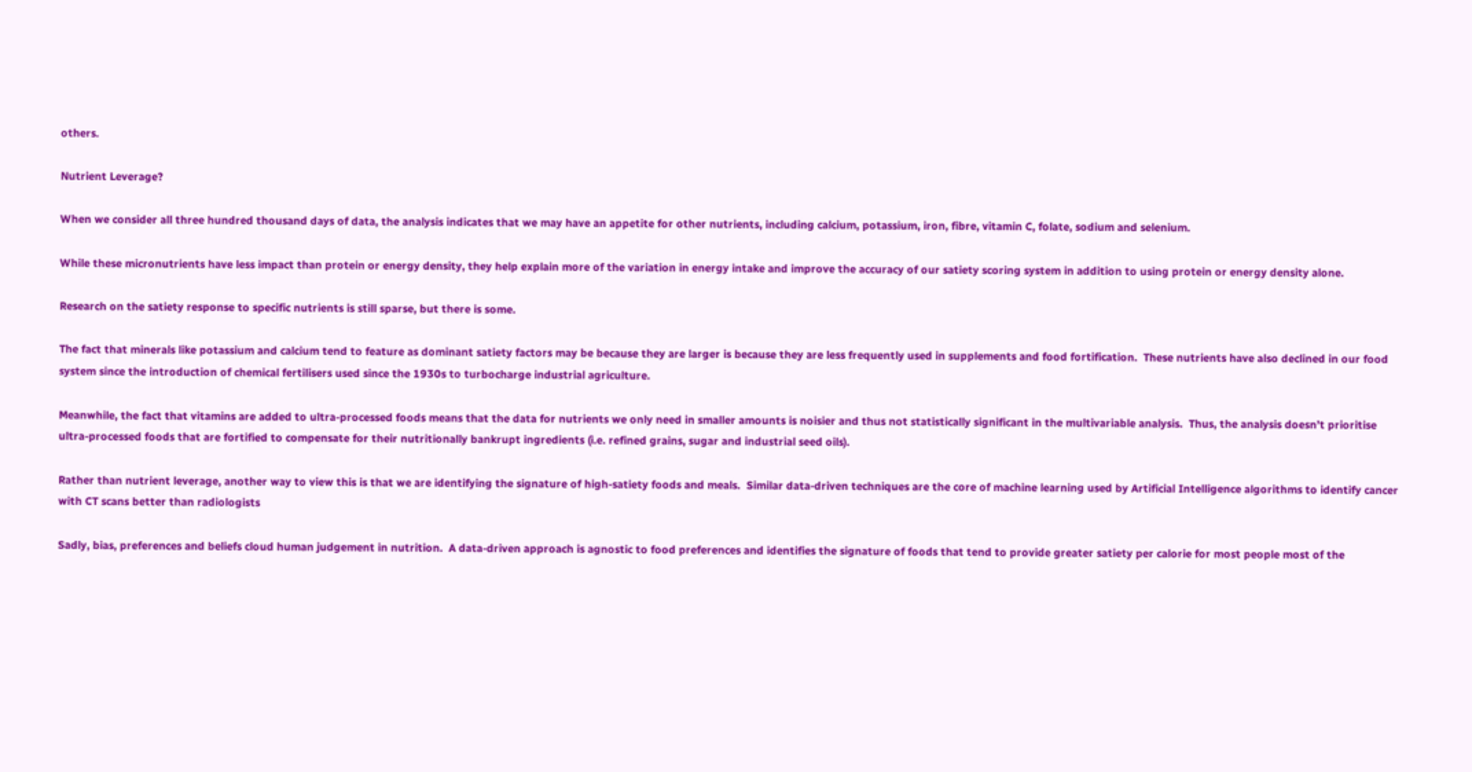others.

Nutrient Leverage?

When we consider all three hundred thousand days of data, the analysis indicates that we may have an appetite for other nutrients, including calcium, potassium, iron, fibre, vitamin C, folate, sodium and selenium.

While these micronutrients have less impact than protein or energy density, they help explain more of the variation in energy intake and improve the accuracy of our satiety scoring system in addition to using protein or energy density alone.

Research on the satiety response to specific nutrients is still sparse, but there is some.

The fact that minerals like potassium and calcium tend to feature as dominant satiety factors may be because they are larger is because they are less frequently used in supplements and food fortification.  These nutrients have also declined in our food system since the introduction of chemical fertilisers used since the 1930s to turbocharge industrial agriculture.

Meanwhile, the fact that vitamins are added to ultra-processed foods means that the data for nutrients we only need in smaller amounts is noisier and thus not statistically significant in the multivariable analysis.  Thus, the analysis doesn’t prioritise ultra-processed foods that are fortified to compensate for their nutritionally bankrupt ingredients (i.e. refined grains, sugar and industrial seed oils).

Rather than nutrient leverage, another way to view this is that we are identifying the signature of high-satiety foods and meals.  Similar data-driven techniques are the core of machine learning used by Artificial Intelligence algorithms to identify cancer with CT scans better than radiologists

Sadly, bias, preferences and beliefs cloud human judgement in nutrition.  A data-driven approach is agnostic to food preferences and identifies the signature of foods that tend to provide greater satiety per calorie for most people most of the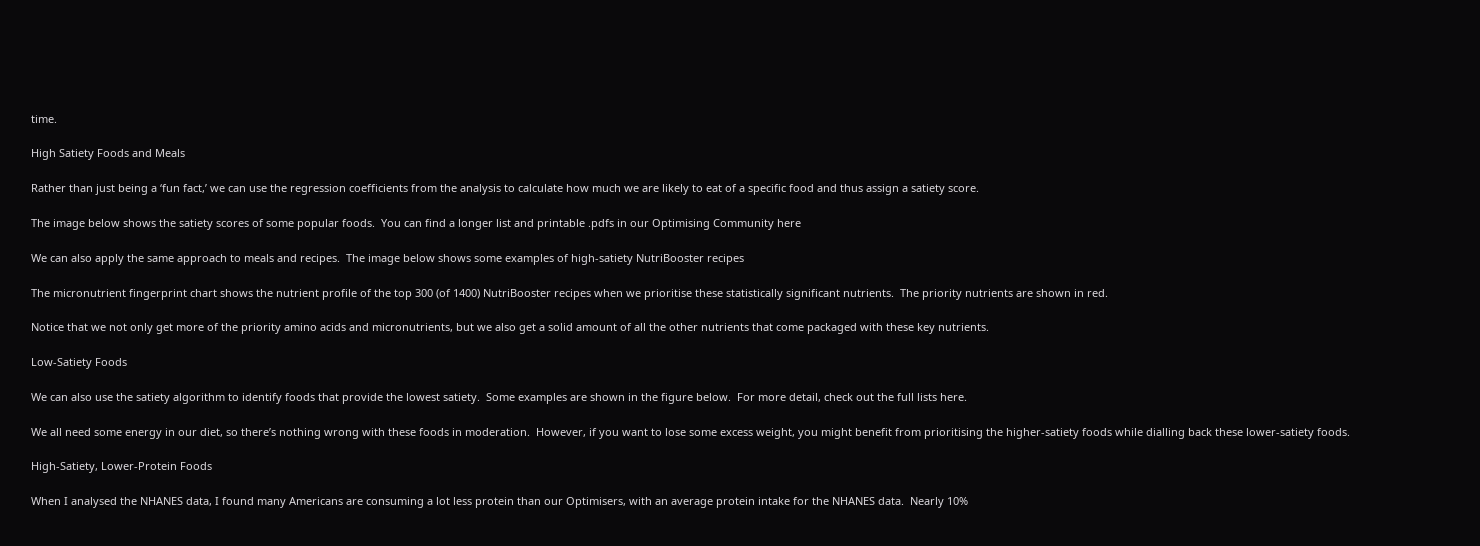time.

High Satiety Foods and Meals

Rather than just being a ‘fun fact,’ we can use the regression coefficients from the analysis to calculate how much we are likely to eat of a specific food and thus assign a satiety score.

The image below shows the satiety scores of some popular foods.  You can find a longer list and printable .pdfs in our Optimising Community here

We can also apply the same approach to meals and recipes.  The image below shows some examples of high-satiety NutriBooster recipes

The micronutrient fingerprint chart shows the nutrient profile of the top 300 (of 1400) NutriBooster recipes when we prioritise these statistically significant nutrients.  The priority nutrients are shown in red.

Notice that we not only get more of the priority amino acids and micronutrients, but we also get a solid amount of all the other nutrients that come packaged with these key nutrients.

Low-Satiety Foods

We can also use the satiety algorithm to identify foods that provide the lowest satiety.  Some examples are shown in the figure below.  For more detail, check out the full lists here.

We all need some energy in our diet, so there’s nothing wrong with these foods in moderation.  However, if you want to lose some excess weight, you might benefit from prioritising the higher-satiety foods while dialling back these lower-satiety foods.

High-Satiety, Lower-Protein Foods

When I analysed the NHANES data, I found many Americans are consuming a lot less protein than our Optimisers, with an average protein intake for the NHANES data.  Nearly 10%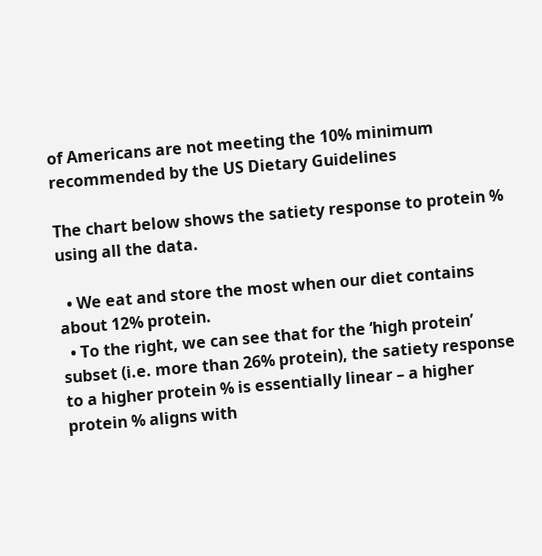of Americans are not meeting the 10% minimum recommended by the US Dietary Guidelines

The chart below shows the satiety response to protein % using all the data.

  • We eat and store the most when our diet contains about 12% protein.
  • To the right, we can see that for the ‘high protein’ subset (i.e. more than 26% protein), the satiety response to a higher protein % is essentially linear – a higher protein % aligns with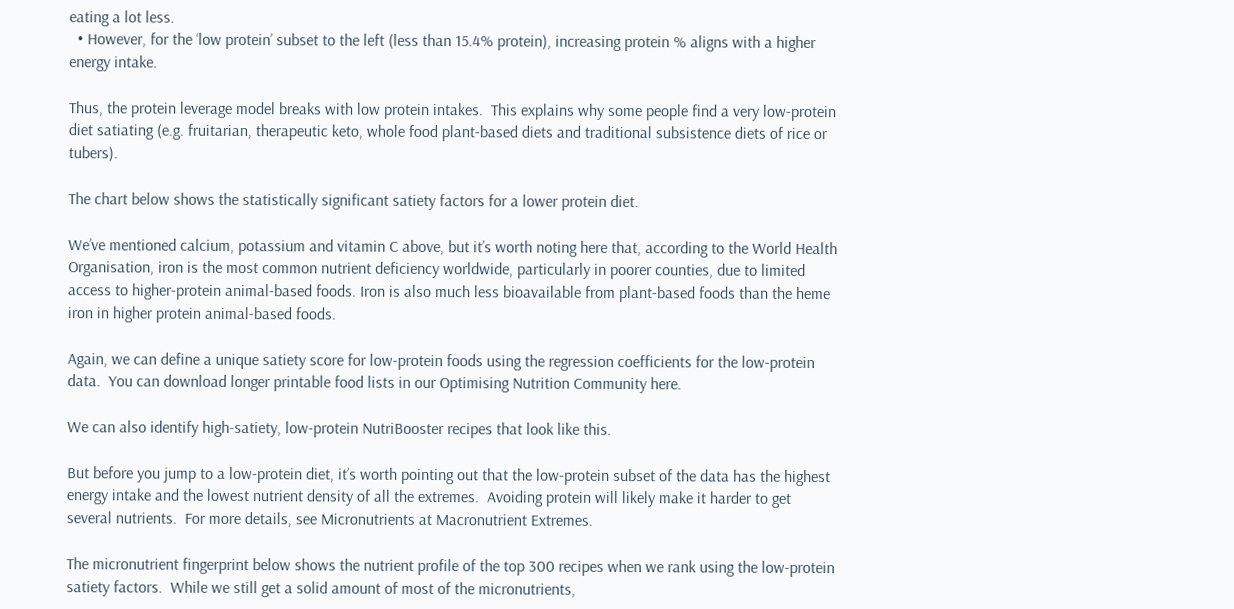eating a lot less.
  • However, for the ‘low protein’ subset to the left (less than 15.4% protein), increasing protein % aligns with a higher energy intake.

Thus, the protein leverage model breaks with low protein intakes.  This explains why some people find a very low-protein diet satiating (e.g. fruitarian, therapeutic keto, whole food plant-based diets and traditional subsistence diets of rice or tubers).

The chart below shows the statistically significant satiety factors for a lower protein diet.

We’ve mentioned calcium, potassium and vitamin C above, but it’s worth noting here that, according to the World Health Organisation, iron is the most common nutrient deficiency worldwide, particularly in poorer counties, due to limited access to higher-protein animal-based foods. Iron is also much less bioavailable from plant-based foods than the heme iron in higher protein animal-based foods.

Again, we can define a unique satiety score for low-protein foods using the regression coefficients for the low-protein data.  You can download longer printable food lists in our Optimising Nutrition Community here.

We can also identify high-satiety, low-protein NutriBooster recipes that look like this.

But before you jump to a low-protein diet, it’s worth pointing out that the low-protein subset of the data has the highest energy intake and the lowest nutrient density of all the extremes.  Avoiding protein will likely make it harder to get several nutrients.  For more details, see Micronutrients at Macronutrient Extremes.

The micronutrient fingerprint below shows the nutrient profile of the top 300 recipes when we rank using the low-protein satiety factors.  While we still get a solid amount of most of the micronutrients,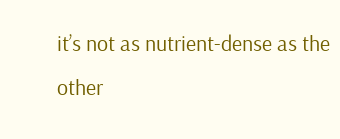it’s not as nutrient-dense as the other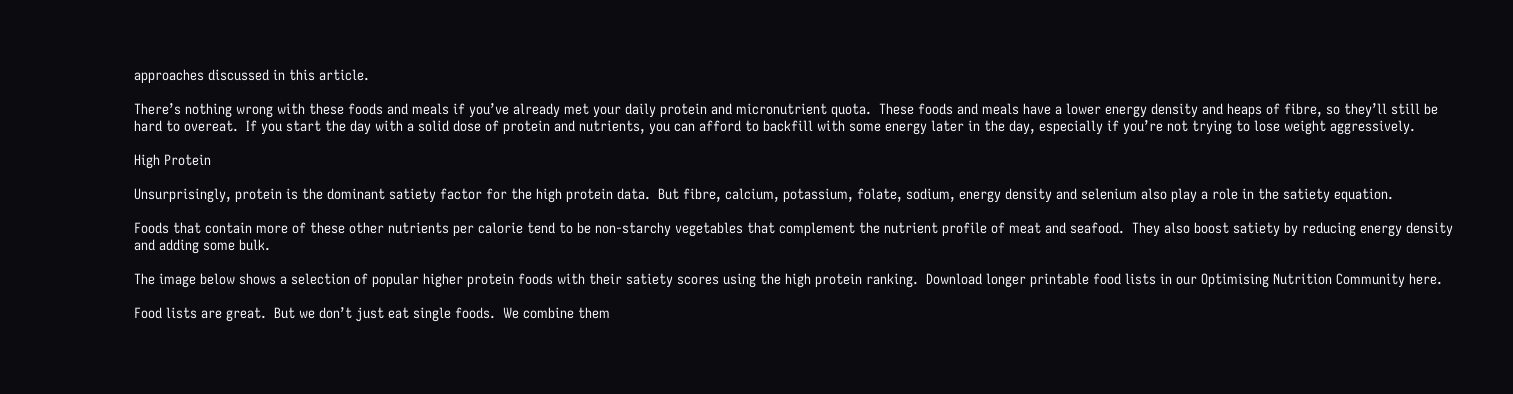approaches discussed in this article.

There’s nothing wrong with these foods and meals if you’ve already met your daily protein and micronutrient quota.  These foods and meals have a lower energy density and heaps of fibre, so they’ll still be hard to overeat.  If you start the day with a solid dose of protein and nutrients, you can afford to backfill with some energy later in the day, especially if you’re not trying to lose weight aggressively.

High Protein

Unsurprisingly, protein is the dominant satiety factor for the high protein data.  But fibre, calcium, potassium, folate, sodium, energy density and selenium also play a role in the satiety equation.

Foods that contain more of these other nutrients per calorie tend to be non-starchy vegetables that complement the nutrient profile of meat and seafood.  They also boost satiety by reducing energy density and adding some bulk.

The image below shows a selection of popular higher protein foods with their satiety scores using the high protein ranking.  Download longer printable food lists in our Optimising Nutrition Community here.

Food lists are great.  But we don’t just eat single foods.  We combine them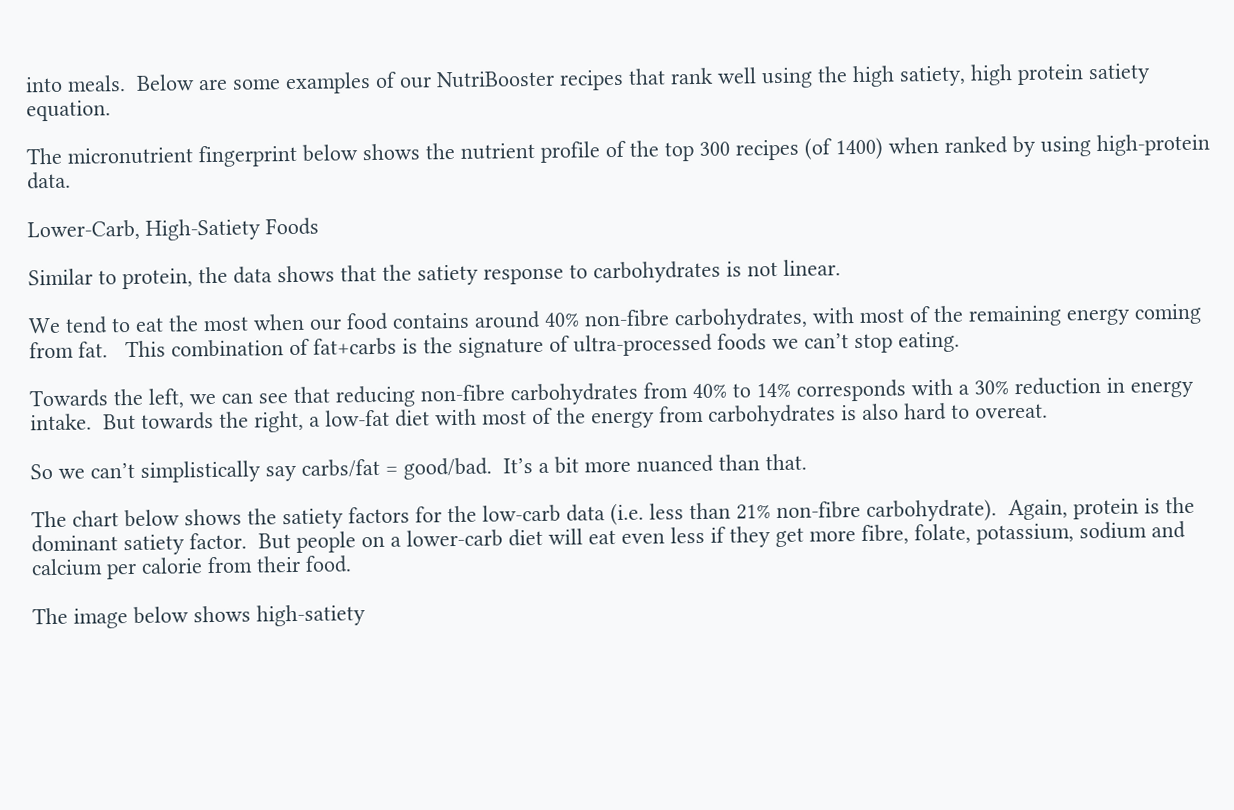into meals.  Below are some examples of our NutriBooster recipes that rank well using the high satiety, high protein satiety equation.

The micronutrient fingerprint below shows the nutrient profile of the top 300 recipes (of 1400) when ranked by using high-protein data.

Lower-Carb, High-Satiety Foods

Similar to protein, the data shows that the satiety response to carbohydrates is not linear.

We tend to eat the most when our food contains around 40% non-fibre carbohydrates, with most of the remaining energy coming from fat.   This combination of fat+carbs is the signature of ultra-processed foods we can’t stop eating.

Towards the left, we can see that reducing non-fibre carbohydrates from 40% to 14% corresponds with a 30% reduction in energy intake.  But towards the right, a low-fat diet with most of the energy from carbohydrates is also hard to overeat.

So we can’t simplistically say carbs/fat = good/bad.  It’s a bit more nuanced than that.

The chart below shows the satiety factors for the low-carb data (i.e. less than 21% non-fibre carbohydrate).  Again, protein is the dominant satiety factor.  But people on a lower-carb diet will eat even less if they get more fibre, folate, potassium, sodium and calcium per calorie from their food.

The image below shows high-satiety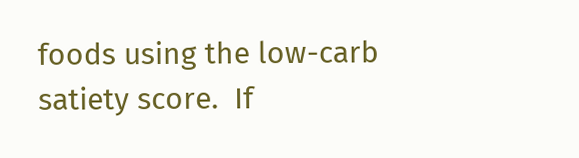foods using the low-carb satiety score.  If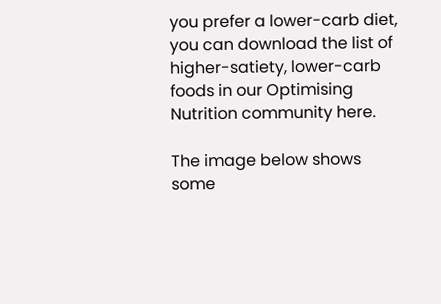you prefer a lower-carb diet, you can download the list of higher-satiety, lower-carb foods in our Optimising Nutrition community here.

The image below shows some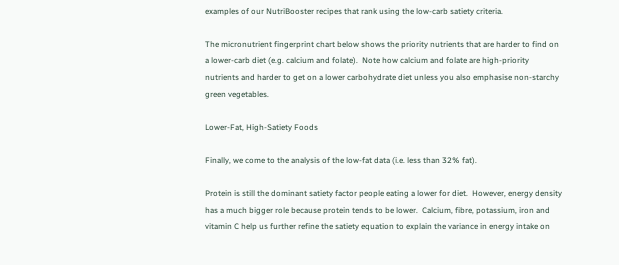examples of our NutriBooster recipes that rank using the low-carb satiety criteria.

The micronutrient fingerprint chart below shows the priority nutrients that are harder to find on a lower-carb diet (e.g. calcium and folate).  Note how calcium and folate are high-priority nutrients and harder to get on a lower carbohydrate diet unless you also emphasise non-starchy green vegetables.

Lower-Fat, High-Satiety Foods

Finally, we come to the analysis of the low-fat data (i.e. less than 32% fat).

Protein is still the dominant satiety factor people eating a lower for diet.  However, energy density has a much bigger role because protein tends to be lower.  Calcium, fibre, potassium, iron and vitamin C help us further refine the satiety equation to explain the variance in energy intake on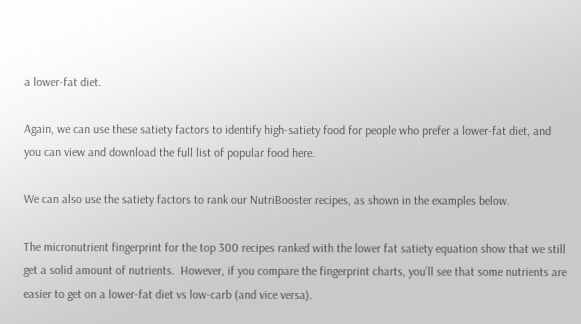a lower-fat diet.

Again, we can use these satiety factors to identify high-satiety food for people who prefer a lower-fat diet, and you can view and download the full list of popular food here.

We can also use the satiety factors to rank our NutriBooster recipes, as shown in the examples below.

The micronutrient fingerprint for the top 300 recipes ranked with the lower fat satiety equation show that we still get a solid amount of nutrients.  However, if you compare the fingerprint charts, you’ll see that some nutrients are easier to get on a lower-fat diet vs low-carb (and vice versa).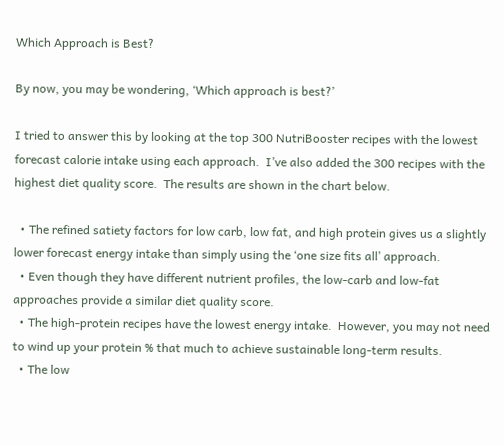Which Approach is Best?

By now, you may be wondering, ‘Which approach is best?’

I tried to answer this by looking at the top 300 NutriBooster recipes with the lowest forecast calorie intake using each approach.  I’ve also added the 300 recipes with the highest diet quality score.  The results are shown in the chart below.

  • The refined satiety factors for low carb, low fat, and high protein gives us a slightly lower forecast energy intake than simply using the ‘one size fits all’ approach.
  • Even though they have different nutrient profiles, the low-carb and low-fat approaches provide a similar diet quality score.
  • The high-protein recipes have the lowest energy intake.  However, you may not need to wind up your protein % that much to achieve sustainable long-term results.
  • The low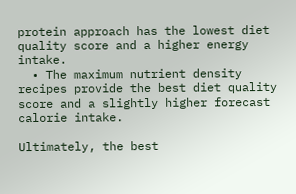protein approach has the lowest diet quality score and a higher energy intake.
  • The maximum nutrient density recipes provide the best diet quality score and a slightly higher forecast calorie intake.

Ultimately, the best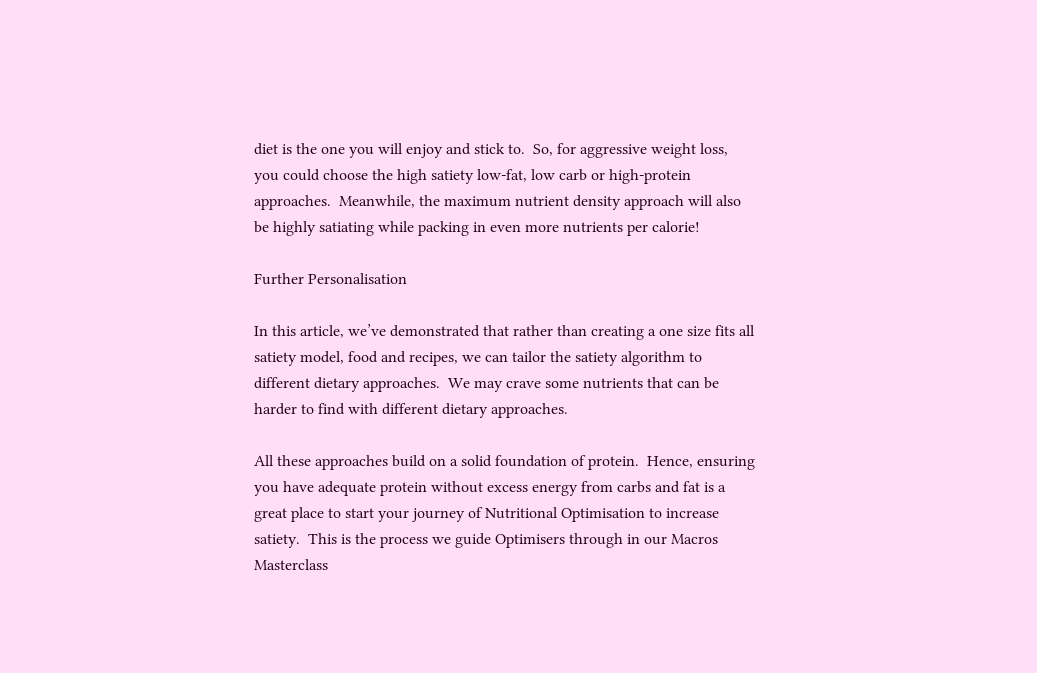diet is the one you will enjoy and stick to.  So, for aggressive weight loss, you could choose the high satiety low-fat, low carb or high-protein approaches.  Meanwhile, the maximum nutrient density approach will also be highly satiating while packing in even more nutrients per calorie!

Further Personalisation

In this article, we’ve demonstrated that rather than creating a one size fits all satiety model, food and recipes, we can tailor the satiety algorithm to different dietary approaches.  We may crave some nutrients that can be harder to find with different dietary approaches.

All these approaches build on a solid foundation of protein.  Hence, ensuring you have adequate protein without excess energy from carbs and fat is a great place to start your journey of Nutritional Optimisation to increase satiety.  This is the process we guide Optimisers through in our Macros Masterclass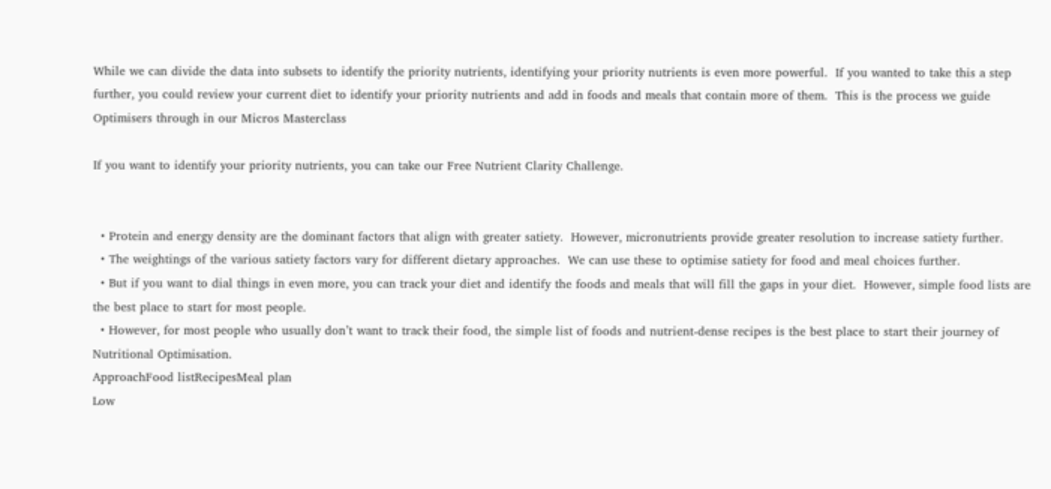While we can divide the data into subsets to identify the priority nutrients, identifying your priority nutrients is even more powerful.  If you wanted to take this a step further, you could review your current diet to identify your priority nutrients and add in foods and meals that contain more of them.  This is the process we guide Optimisers through in our Micros Masterclass

If you want to identify your priority nutrients, you can take our Free Nutrient Clarity Challenge.


  • Protein and energy density are the dominant factors that align with greater satiety.  However, micronutrients provide greater resolution to increase satiety further.
  • The weightings of the various satiety factors vary for different dietary approaches.  We can use these to optimise satiety for food and meal choices further.
  • But if you want to dial things in even more, you can track your diet and identify the foods and meals that will fill the gaps in your diet.  However, simple food lists are the best place to start for most people.
  • However, for most people who usually don’t want to track their food, the simple list of foods and nutrient-dense recipes is the best place to start their journey of Nutritional Optimisation.
ApproachFood listRecipesMeal plan
Low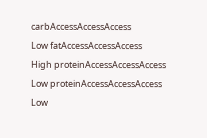carbAccessAccessAccess
Low fatAccessAccessAccess
High proteinAccessAccessAccess
Low proteinAccessAccessAccess
Low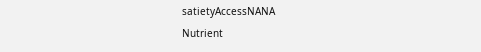satietyAccessNANA
Nutrient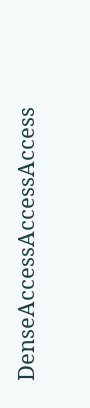DenseAccessAccessAccess